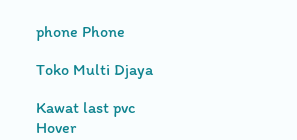phone Phone

Toko Multi Djaya

Kawat last pvc
Hover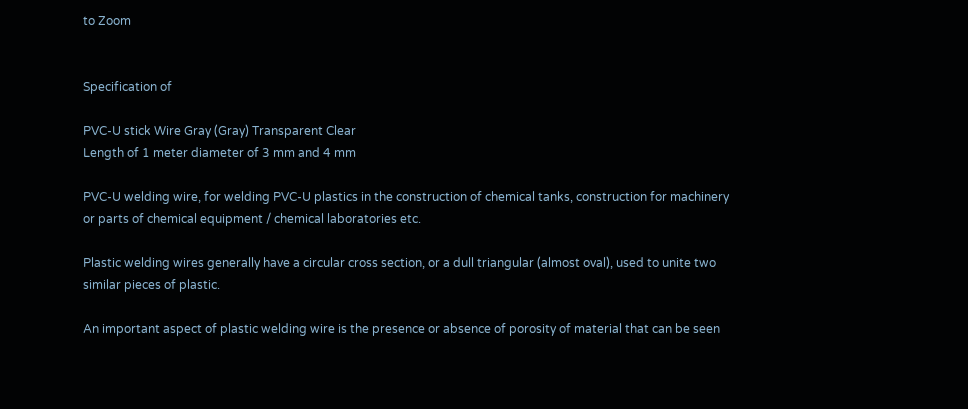to Zoom


Specification of

PVC-U stick Wire Gray (Gray) Transparent Clear
Length of 1 meter diameter of 3 mm and 4 mm

PVC-U welding wire, for welding PVC-U plastics in the construction of chemical tanks, construction for machinery or parts of chemical equipment / chemical laboratories etc.

Plastic welding wires generally have a circular cross section, or a dull triangular (almost oval), used to unite two similar pieces of plastic.

An important aspect of plastic welding wire is the presence or absence of porosity of material that can be seen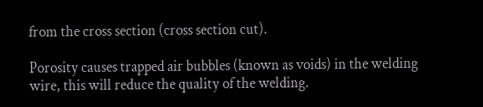from the cross section (cross section cut).

Porosity causes trapped air bubbles (known as voids) in the welding wire, this will reduce the quality of the welding.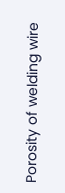Porosity of welding wire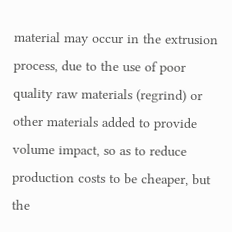material may occur in the extrusion process, due to the use of poor quality raw materials (regrind) or other materials added to provide volume impact, so as to reduce production costs to be cheaper, but the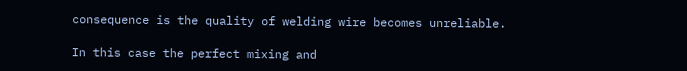consequence is the quality of welding wire becomes unreliable.

In this case the perfect mixing and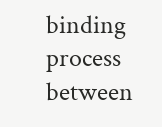binding process between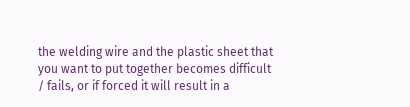the welding wire and the plastic sheet that you want to put together becomes difficult / fails, or if forced it will result in a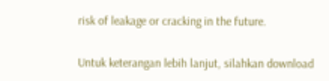risk of leakage or cracking in the future.

Untuk keterangan lebih lanjut, silahkan download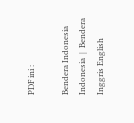PDF ini :

Bendera Indonesia Indonesia  |  Bendera Inggris English